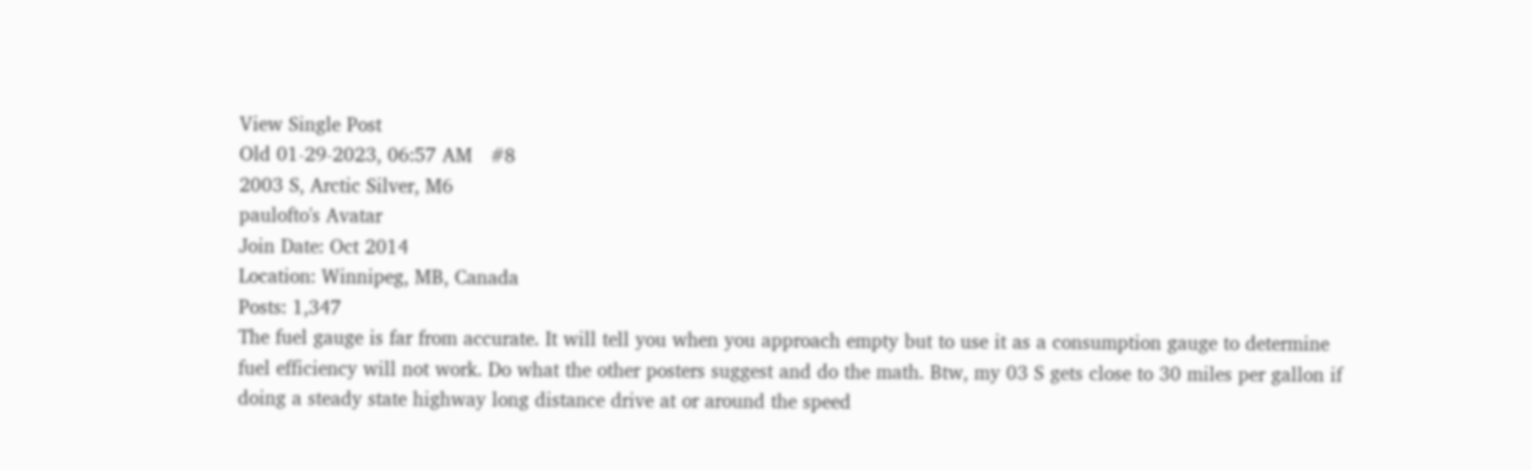View Single Post
Old 01-29-2023, 06:57 AM   #8
2003 S, Arctic Silver, M6
paulofto's Avatar
Join Date: Oct 2014
Location: Winnipeg, MB, Canada
Posts: 1,347
The fuel gauge is far from accurate. It will tell you when you approach empty but to use it as a consumption gauge to determine fuel efficiency will not work. Do what the other posters suggest and do the math. Btw, my 03 S gets close to 30 miles per gallon if doing a steady state highway long distance drive at or around the speed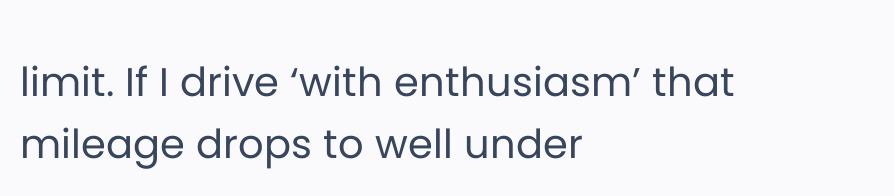limit. If I drive ‘with enthusiasm’ that mileage drops to well under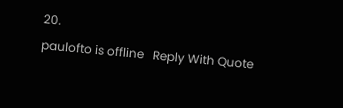20.
paulofto is offline   Reply With Quote